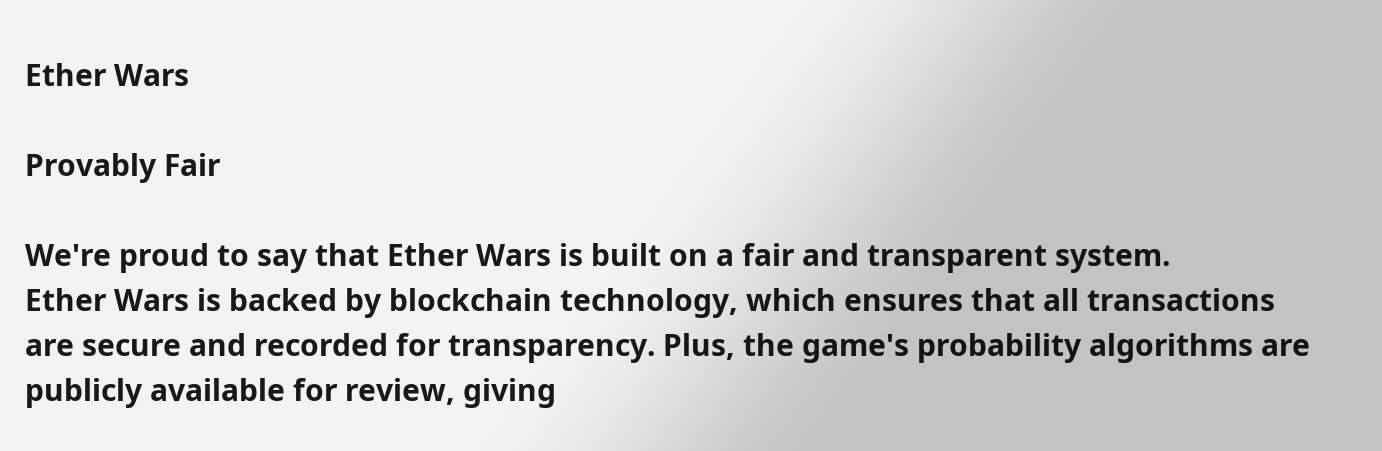Ether Wars

Provably Fair

We're proud to say that Ether Wars is built on a fair and transparent system.
Ether Wars is backed by blockchain technology, which ensures that all transactions are secure and recorded for transparency. Plus, the game's probability algorithms are publicly available for review, giving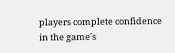players complete confidence in the game's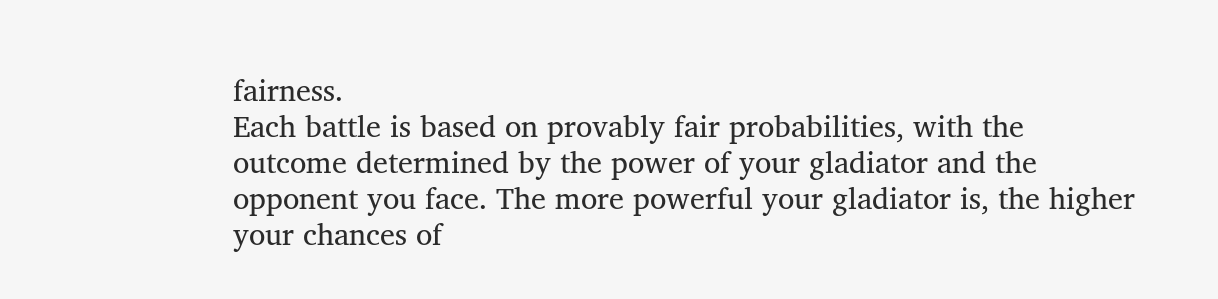fairness.
Each battle is based on provably fair probabilities, with the outcome determined by the power of your gladiator and the opponent you face. The more powerful your gladiator is, the higher your chances of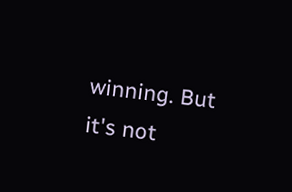winning. But it's not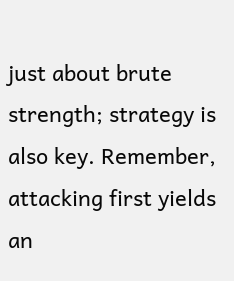just about brute strength; strategy is also key. Remember, attacking first yields an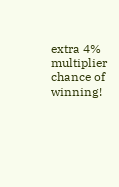extra 4% multiplier chance of winning!